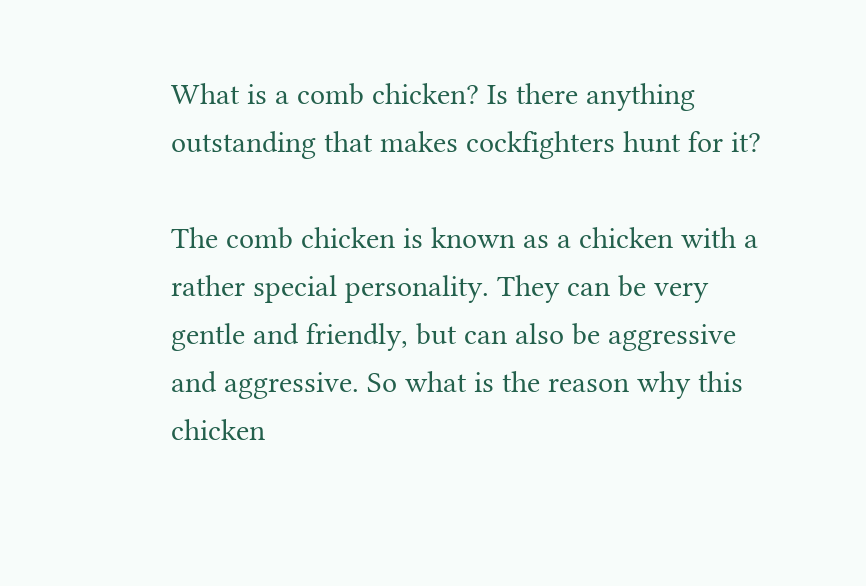What is a comb chicken? Is there anything outstanding that makes cockfighters hunt for it?

The comb chicken is known as a chicken with a rather special personality. They can be very gentle and friendly, but can also be aggressive and aggressive. So what is the reason why this chicken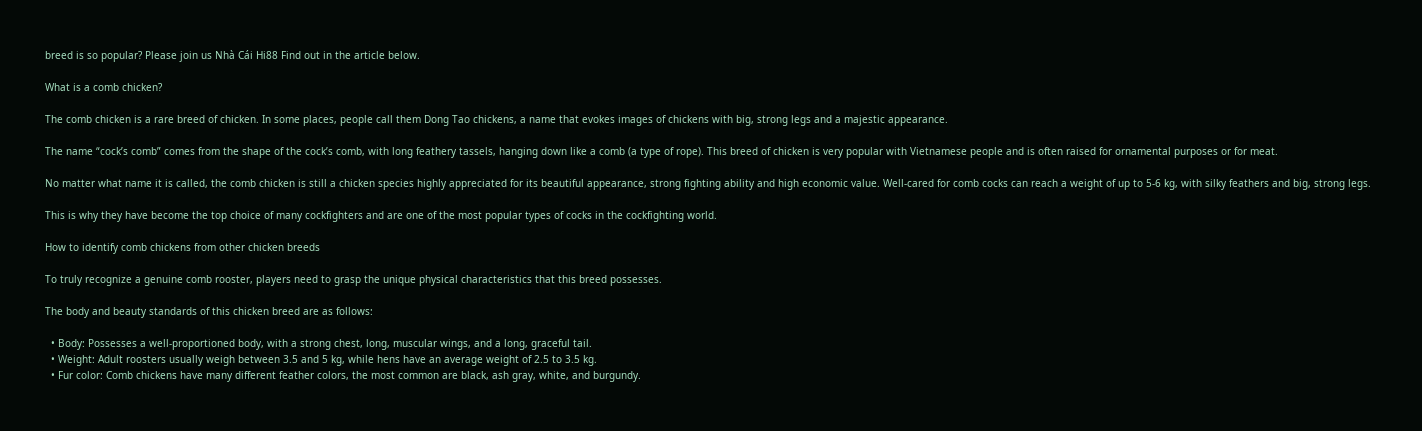breed is so popular? Please join us Nhà Cái Hi88 Find out in the article below.

What is a comb chicken?

The comb chicken is a rare breed of chicken. In some places, people call them Dong Tao chickens, a name that evokes images of chickens with big, strong legs and a majestic appearance.

The name “cock’s comb” comes from the shape of the cock’s comb, with long feathery tassels, hanging down like a comb (a type of rope). This breed of chicken is very popular with Vietnamese people and is often raised for ornamental purposes or for meat.

No matter what name it is called, the comb chicken is still a chicken species highly appreciated for its beautiful appearance, strong fighting ability and high economic value. Well-cared for comb cocks can reach a weight of up to 5-6 kg, with silky feathers and big, strong legs.

This is why they have become the top choice of many cockfighters and are one of the most popular types of cocks in the cockfighting world.

How to identify comb chickens from other chicken breeds

To truly recognize a genuine comb rooster, players need to grasp the unique physical characteristics that this breed possesses.

The body and beauty standards of this chicken breed are as follows:

  • Body: Possesses a well-proportioned body, with a strong chest, long, muscular wings, and a long, graceful tail.
  • Weight: Adult roosters usually weigh between 3.5 and 5 kg, while hens have an average weight of 2.5 to 3.5 kg.
  • Fur color: Comb chickens have many different feather colors, the most common are black, ash gray, white, and burgundy.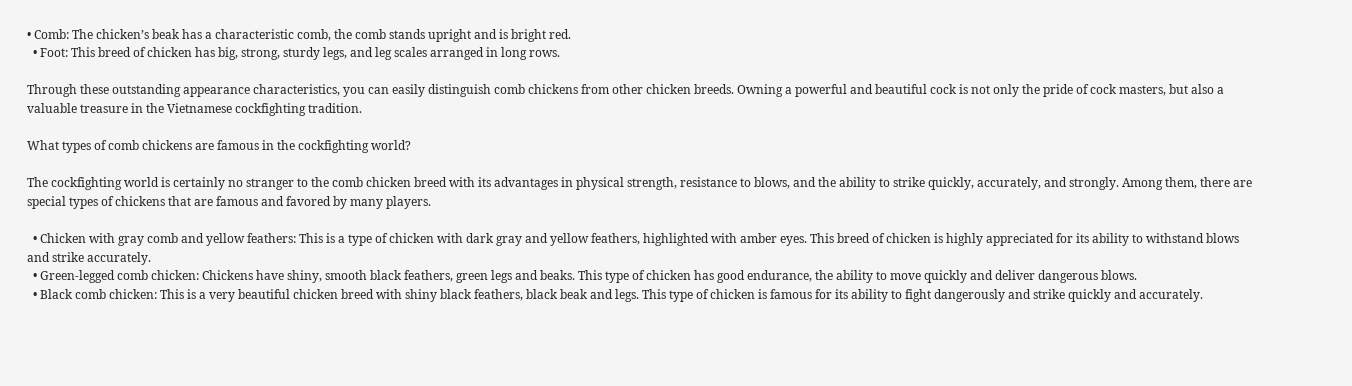• Comb: The chicken’s beak has a characteristic comb, the comb stands upright and is bright red.
  • Foot: This breed of chicken has big, strong, sturdy legs, and leg scales arranged in long rows.

Through these outstanding appearance characteristics, you can easily distinguish comb chickens from other chicken breeds. Owning a powerful and beautiful cock is not only the pride of cock masters, but also a valuable treasure in the Vietnamese cockfighting tradition.

What types of comb chickens are famous in the cockfighting world?

The cockfighting world is certainly no stranger to the comb chicken breed with its advantages in physical strength, resistance to blows, and the ability to strike quickly, accurately, and strongly. Among them, there are special types of chickens that are famous and favored by many players.

  • Chicken with gray comb and yellow feathers: This is a type of chicken with dark gray and yellow feathers, highlighted with amber eyes. This breed of chicken is highly appreciated for its ability to withstand blows and strike accurately.
  • Green-legged comb chicken: Chickens have shiny, smooth black feathers, green legs and beaks. This type of chicken has good endurance, the ability to move quickly and deliver dangerous blows.
  • Black comb chicken: This is a very beautiful chicken breed with shiny black feathers, black beak and legs. This type of chicken is famous for its ability to fight dangerously and strike quickly and accurately.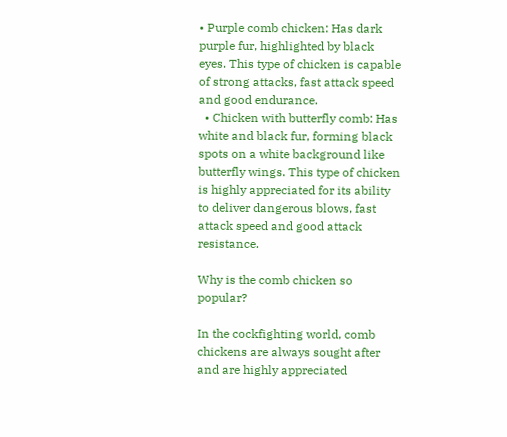• Purple comb chicken: Has dark purple fur, highlighted by black eyes. This type of chicken is capable of strong attacks, fast attack speed and good endurance.
  • Chicken with butterfly comb: Has white and black fur, forming black spots on a white background like butterfly wings. This type of chicken is highly appreciated for its ability to deliver dangerous blows, fast attack speed and good attack resistance.

Why is the comb chicken so popular?

In the cockfighting world, comb chickens are always sought after and are highly appreciated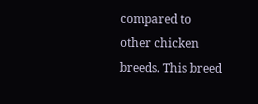compared to other chicken breeds. This breed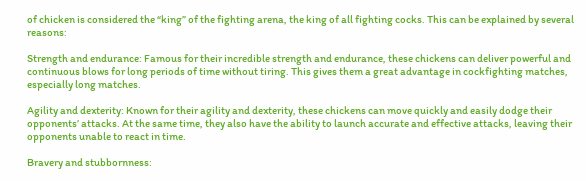of chicken is considered the “king” of the fighting arena, the king of all fighting cocks. This can be explained by several reasons:

Strength and endurance: Famous for their incredible strength and endurance, these chickens can deliver powerful and continuous blows for long periods of time without tiring. This gives them a great advantage in cockfighting matches, especially long matches.

Agility and dexterity: Known for their agility and dexterity, these chickens can move quickly and easily dodge their opponents’ attacks. At the same time, they also have the ability to launch accurate and effective attacks, leaving their opponents unable to react in time.

Bravery and stubbornness: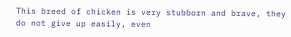This breed of chicken is very stubborn and brave, they do not give up easily, even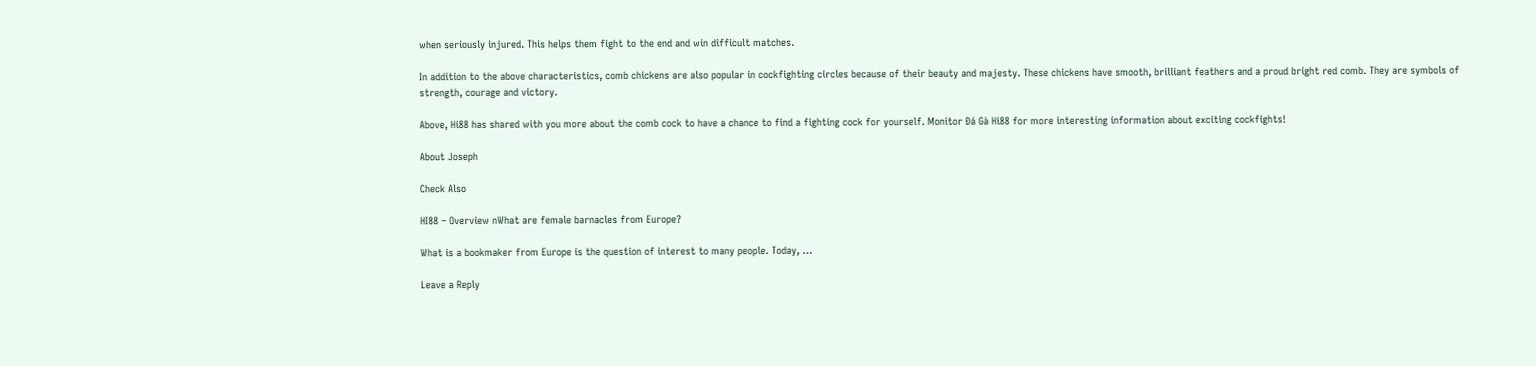when seriously injured. This helps them fight to the end and win difficult matches.

In addition to the above characteristics, comb chickens are also popular in cockfighting circles because of their beauty and majesty. These chickens have smooth, brilliant feathers and a proud bright red comb. They are symbols of strength, courage and victory.

Above, Hi88 has shared with you more about the comb cock to have a chance to find a fighting cock for yourself. Monitor Đá Gà Hi88 for more interesting information about exciting cockfights!

About Joseph

Check Also

HI88 – Overview nWhat are female barnacles from Europe?

What is a bookmaker from Europe is the question of interest to many people. Today, …

Leave a Reply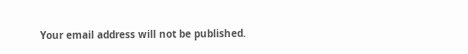Your email address will not be published.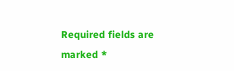Required fields are marked *